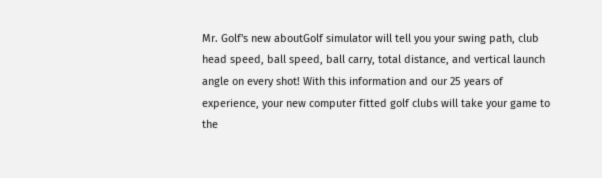Mr. Golf's new aboutGolf simulator will tell you your swing path, club head speed, ball speed, ball carry, total distance, and vertical launch angle on every shot! With this information and our 25 years of experience, your new computer fitted golf clubs will take your game to the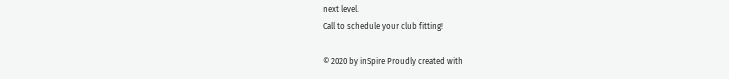next level.
Call to schedule your club fitting!

© 2020 by inSpire Proudly created with